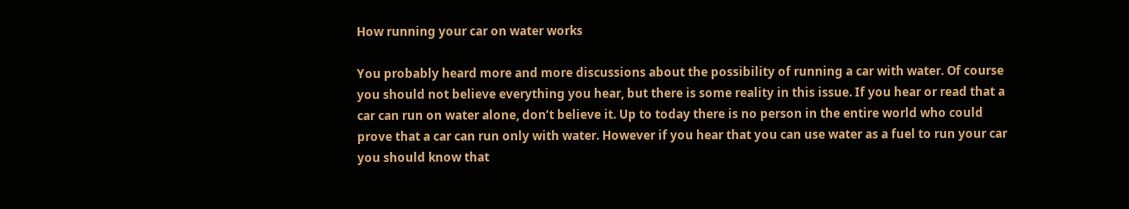How running your car on water works

You probably heard more and more discussions about the possibility of running a car with water. Of course you should not believe everything you hear, but there is some reality in this issue. If you hear or read that a car can run on water alone, don’t believe it. Up to today there is no person in the entire world who could prove that a car can run only with water. However if you hear that you can use water as a fuel to run your car you should know that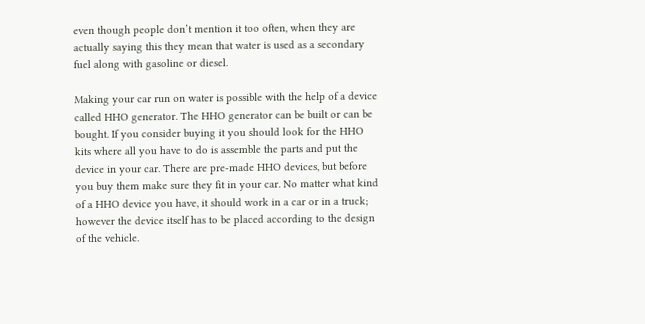even though people don’t mention it too often, when they are actually saying this they mean that water is used as a secondary fuel along with gasoline or diesel.

Making your car run on water is possible with the help of a device called HHO generator. The HHO generator can be built or can be bought. If you consider buying it you should look for the HHO kits where all you have to do is assemble the parts and put the device in your car. There are pre-made HHO devices, but before you buy them make sure they fit in your car. No matter what kind of a HHO device you have, it should work in a car or in a truck; however the device itself has to be placed according to the design of the vehicle.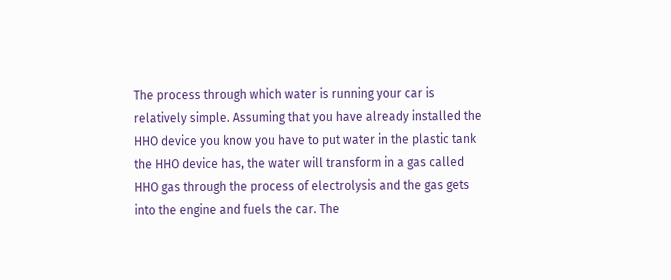The process through which water is running your car is relatively simple. Assuming that you have already installed the HHO device you know you have to put water in the plastic tank the HHO device has, the water will transform in a gas called HHO gas through the process of electrolysis and the gas gets into the engine and fuels the car. The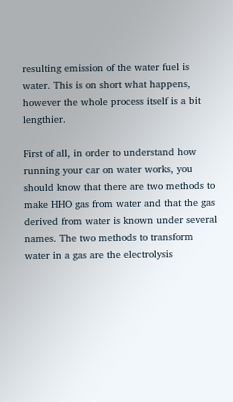resulting emission of the water fuel is water. This is on short what happens, however the whole process itself is a bit lengthier.

First of all, in order to understand how running your car on water works, you should know that there are two methods to make HHO gas from water and that the gas derived from water is known under several names. The two methods to transform water in a gas are the electrolysis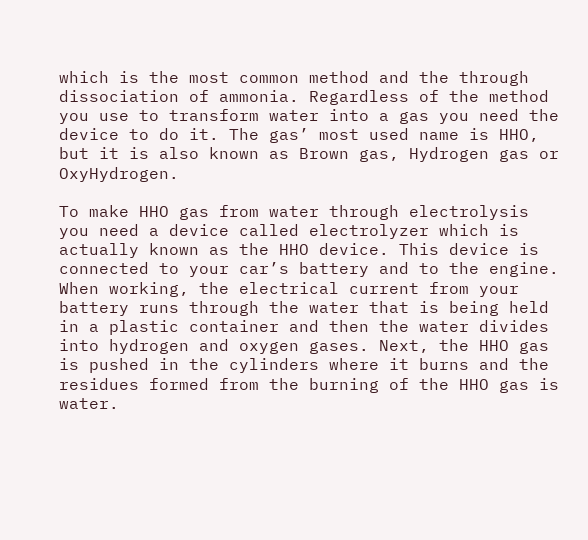which is the most common method and the through dissociation of ammonia. Regardless of the method you use to transform water into a gas you need the device to do it. The gas’ most used name is HHO, but it is also known as Brown gas, Hydrogen gas or OxyHydrogen.

To make HHO gas from water through electrolysis you need a device called electrolyzer which is actually known as the HHO device. This device is connected to your car’s battery and to the engine. When working, the electrical current from your battery runs through the water that is being held in a plastic container and then the water divides into hydrogen and oxygen gases. Next, the HHO gas is pushed in the cylinders where it burns and the residues formed from the burning of the HHO gas is water.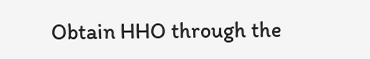Obtain HHO through the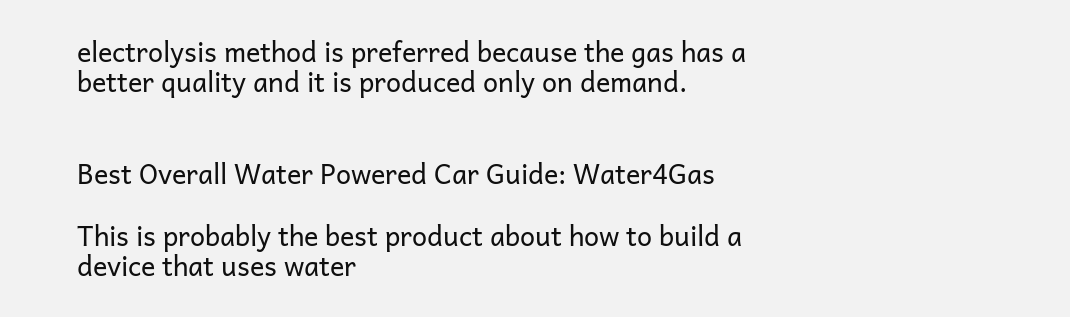electrolysis method is preferred because the gas has a better quality and it is produced only on demand.


Best Overall Water Powered Car Guide: Water4Gas

This is probably the best product about how to build a device that uses water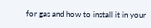for gas and how to install it in your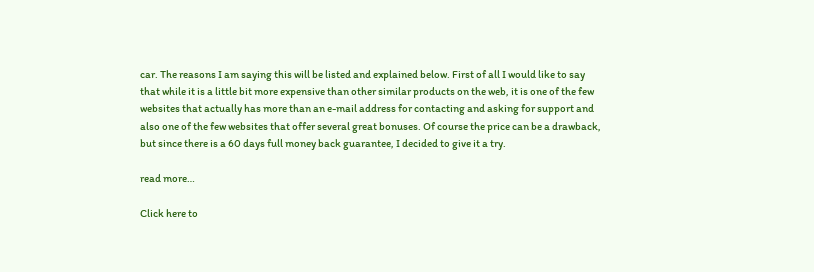car. The reasons I am saying this will be listed and explained below. First of all I would like to say that while it is a little bit more expensive than other similar products on the web, it is one of the few websites that actually has more than an e-mail address for contacting and asking for support and also one of the few websites that offer several great bonuses. Of course the price can be a drawback, but since there is a 60 days full money back guarantee, I decided to give it a try.

read more…

Click here to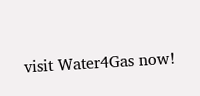visit Water4Gas now!